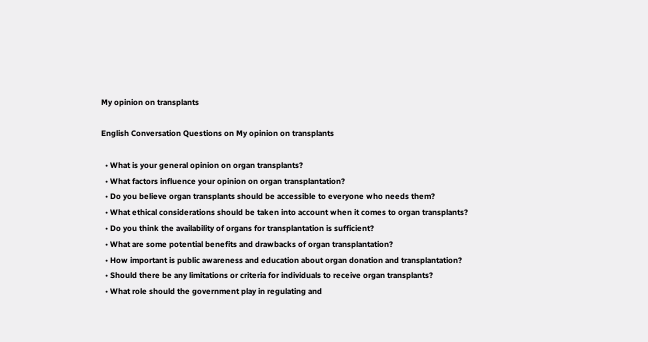My opinion on transplants

English Conversation Questions on My opinion on transplants

  • What is your general opinion on organ transplants?
  • What factors influence your opinion on organ transplantation?
  • Do you believe organ transplants should be accessible to everyone who needs them?
  • What ethical considerations should be taken into account when it comes to organ transplants?
  • Do you think the availability of organs for transplantation is sufficient?
  • What are some potential benefits and drawbacks of organ transplantation?
  • How important is public awareness and education about organ donation and transplantation?
  • Should there be any limitations or criteria for individuals to receive organ transplants?
  • What role should the government play in regulating and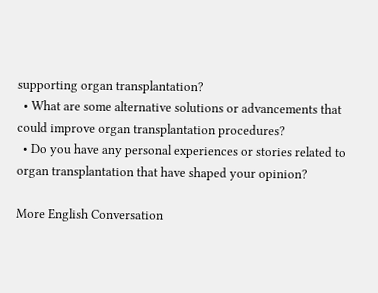supporting organ transplantation?
  • What are some alternative solutions or advancements that could improve organ transplantation procedures?
  • Do you have any personal experiences or stories related to organ transplantation that have shaped your opinion?

More English Conversation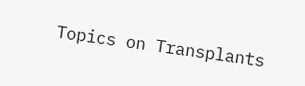Topics on Transplants